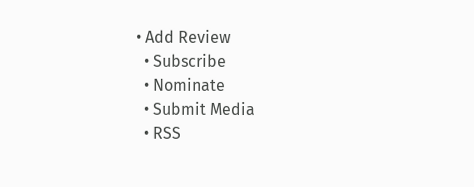• Add Review
  • Subscribe
  • Nominate
  • Submit Media
  • RSS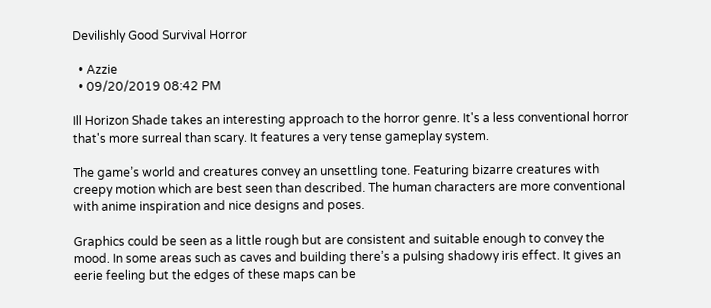Devilishly Good Survival Horror

  • Azzie
  • 09/20/2019 08:42 PM

Ill Horizon Shade takes an interesting approach to the horror genre. It's a less conventional horror that's more surreal than scary. It features a very tense gameplay system.

The game’s world and creatures convey an unsettling tone. Featuring bizarre creatures with creepy motion which are best seen than described. The human characters are more conventional with anime inspiration and nice designs and poses.

Graphics could be seen as a little rough but are consistent and suitable enough to convey the mood. In some areas such as caves and building there’s a pulsing shadowy iris effect. It gives an eerie feeling but the edges of these maps can be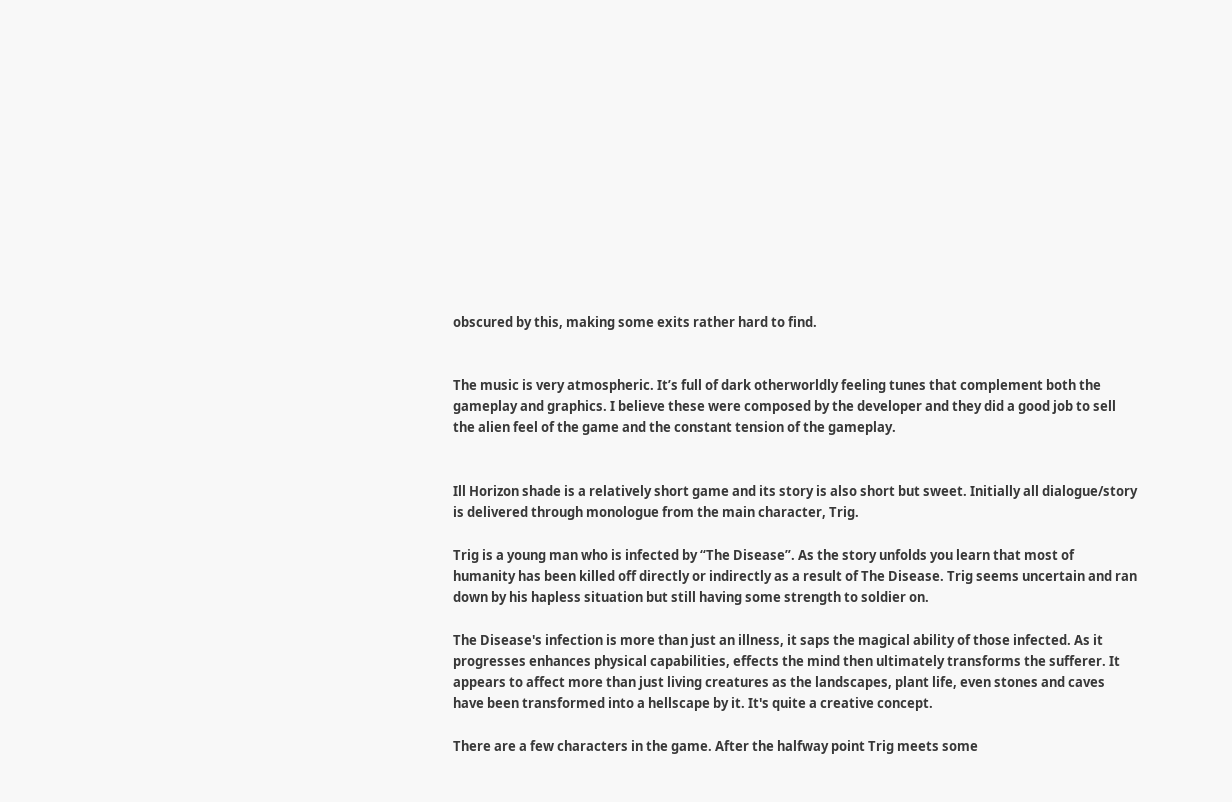obscured by this, making some exits rather hard to find.


The music is very atmospheric. It’s full of dark otherworldly feeling tunes that complement both the gameplay and graphics. I believe these were composed by the developer and they did a good job to sell the alien feel of the game and the constant tension of the gameplay.


Ill Horizon shade is a relatively short game and its story is also short but sweet. Initially all dialogue/story is delivered through monologue from the main character, Trig.

Trig is a young man who is infected by “The Disease”. As the story unfolds you learn that most of humanity has been killed off directly or indirectly as a result of The Disease. Trig seems uncertain and ran down by his hapless situation but still having some strength to soldier on.

The Disease's infection is more than just an illness, it saps the magical ability of those infected. As it progresses enhances physical capabilities, effects the mind then ultimately transforms the sufferer. It appears to affect more than just living creatures as the landscapes, plant life, even stones and caves have been transformed into a hellscape by it. It's quite a creative concept.

There are a few characters in the game. After the halfway point Trig meets some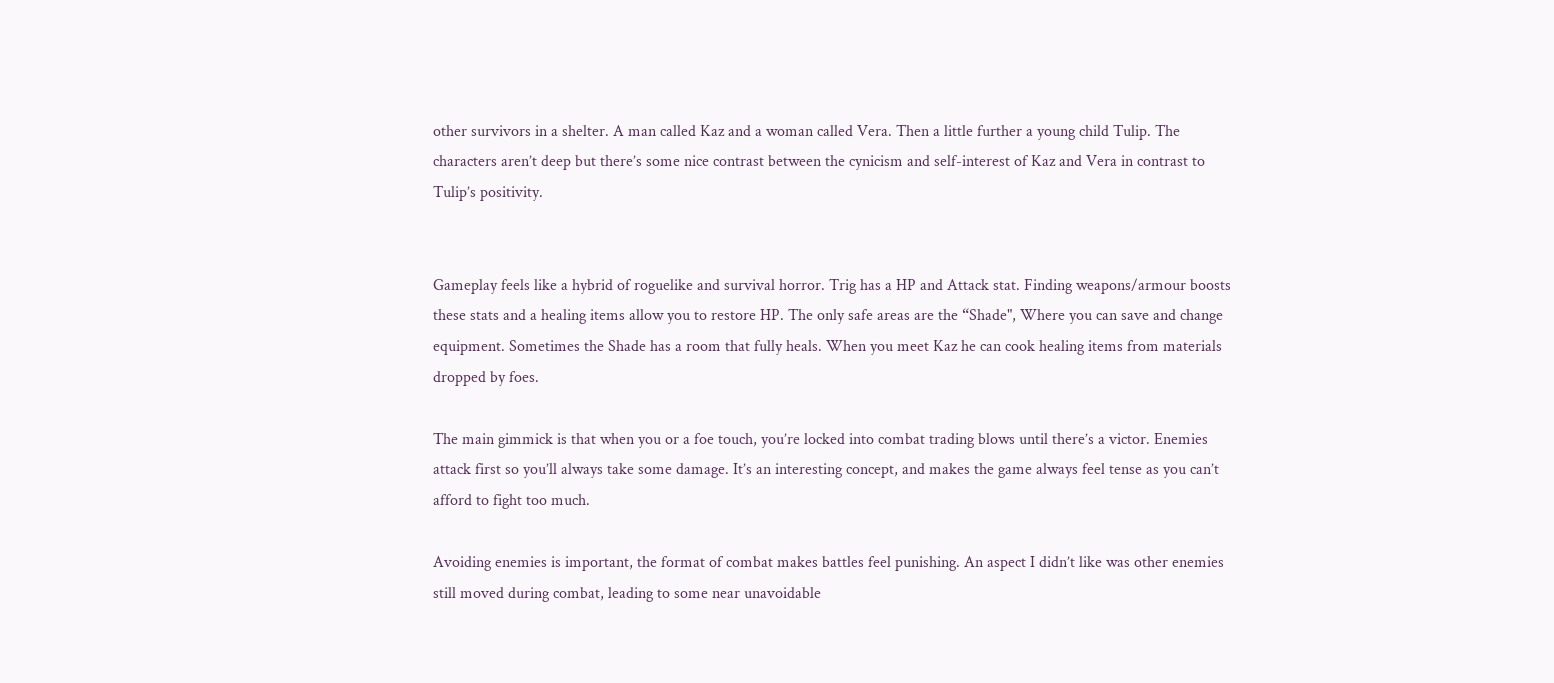other survivors in a shelter. A man called Kaz and a woman called Vera. Then a little further a young child Tulip. The characters aren’t deep but there’s some nice contrast between the cynicism and self-interest of Kaz and Vera in contrast to Tulip’s positivity.


Gameplay feels like a hybrid of roguelike and survival horror. Trig has a HP and Attack stat. Finding weapons/armour boosts these stats and a healing items allow you to restore HP. The only safe areas are the “Shade", Where you can save and change equipment. Sometimes the Shade has a room that fully heals. When you meet Kaz he can cook healing items from materials dropped by foes.

The main gimmick is that when you or a foe touch, you’re locked into combat trading blows until there’s a victor. Enemies attack first so you’ll always take some damage. It’s an interesting concept, and makes the game always feel tense as you can’t afford to fight too much.

Avoiding enemies is important, the format of combat makes battles feel punishing. An aspect I didn’t like was other enemies still moved during combat, leading to some near unavoidable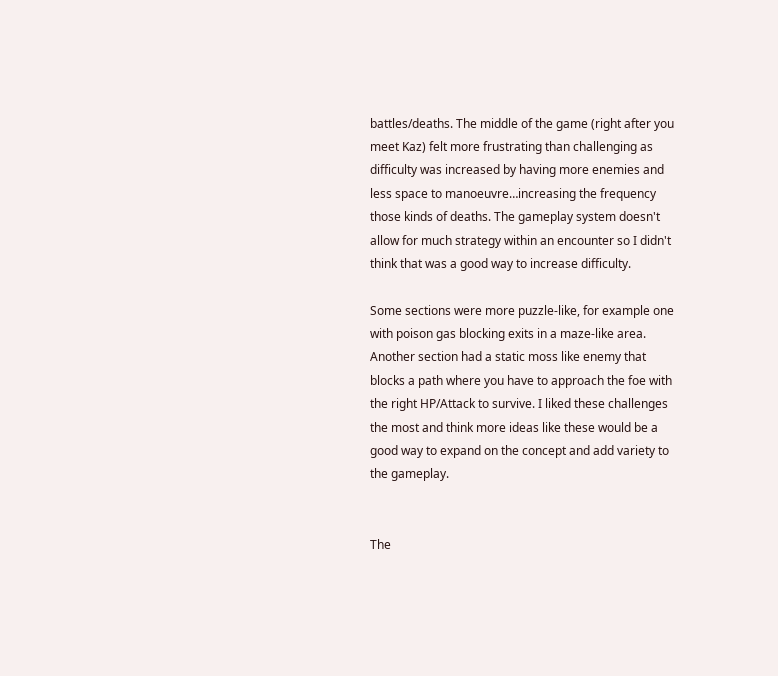battles/deaths. The middle of the game (right after you meet Kaz) felt more frustrating than challenging as difficulty was increased by having more enemies and less space to manoeuvre…increasing the frequency those kinds of deaths. The gameplay system doesn't allow for much strategy within an encounter so I didn't think that was a good way to increase difficulty.

Some sections were more puzzle-like, for example one with poison gas blocking exits in a maze-like area. Another section had a static moss like enemy that blocks a path where you have to approach the foe with the right HP/Attack to survive. I liked these challenges the most and think more ideas like these would be a good way to expand on the concept and add variety to the gameplay.


The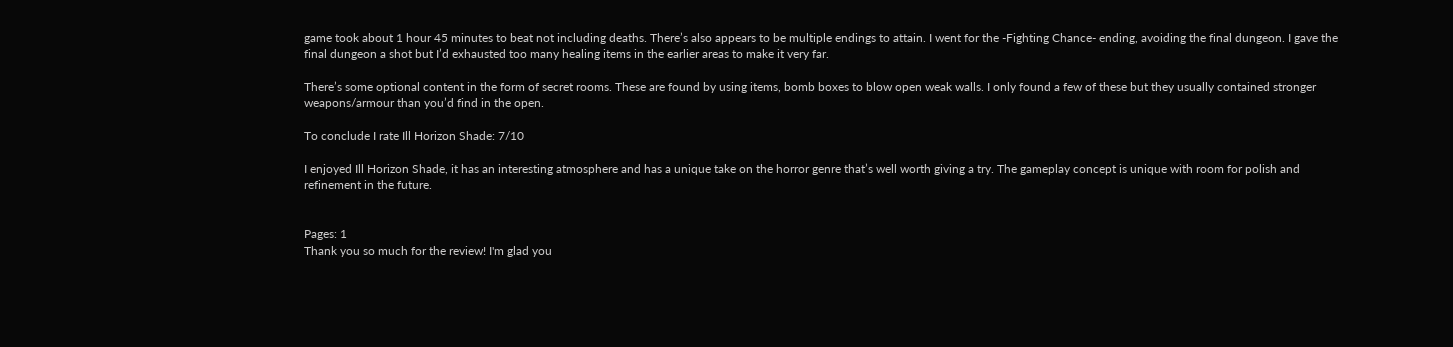game took about 1 hour 45 minutes to beat not including deaths. There’s also appears to be multiple endings to attain. I went for the -Fighting Chance- ending, avoiding the final dungeon. I gave the final dungeon a shot but I’d exhausted too many healing items in the earlier areas to make it very far.

There’s some optional content in the form of secret rooms. These are found by using items, bomb boxes to blow open weak walls. I only found a few of these but they usually contained stronger weapons/armour than you’d find in the open.

To conclude I rate Ill Horizon Shade: 7/10

I enjoyed Ill Horizon Shade, it has an interesting atmosphere and has a unique take on the horror genre that’s well worth giving a try. The gameplay concept is unique with room for polish and refinement in the future.


Pages: 1
Thank you so much for the review! I'm glad you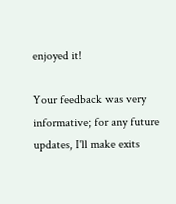enjoyed it!

Your feedback was very informative; for any future updates, I'll make exits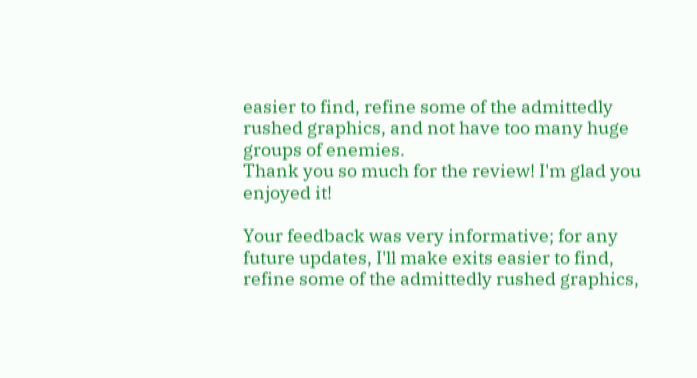easier to find, refine some of the admittedly rushed graphics, and not have too many huge groups of enemies.
Thank you so much for the review! I'm glad you enjoyed it!

Your feedback was very informative; for any future updates, I'll make exits easier to find, refine some of the admittedly rushed graphics,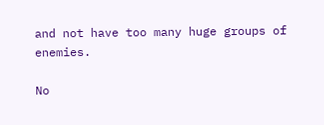and not have too many huge groups of enemies.

No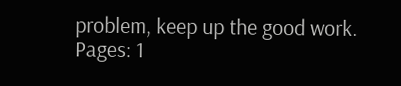problem, keep up the good work.
Pages: 1